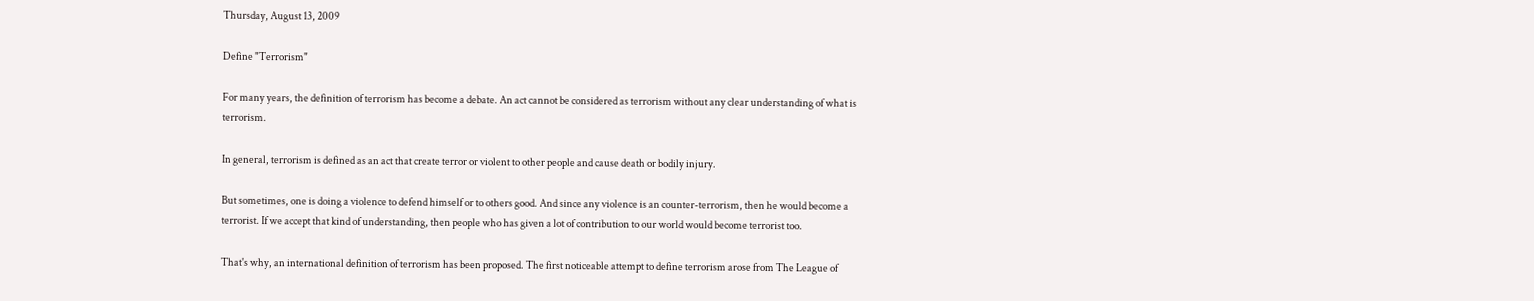Thursday, August 13, 2009

Define "Terrorism"

For many years, the definition of terrorism has become a debate. An act cannot be considered as terrorism without any clear understanding of what is terrorism.

In general, terrorism is defined as an act that create terror or violent to other people and cause death or bodily injury.

But sometimes, one is doing a violence to defend himself or to others good. And since any violence is an counter-terrorism, then he would become a terrorist. If we accept that kind of understanding, then people who has given a lot of contribution to our world would become terrorist too.

That's why, an international definition of terrorism has been proposed. The first noticeable attempt to define terrorism arose from The League of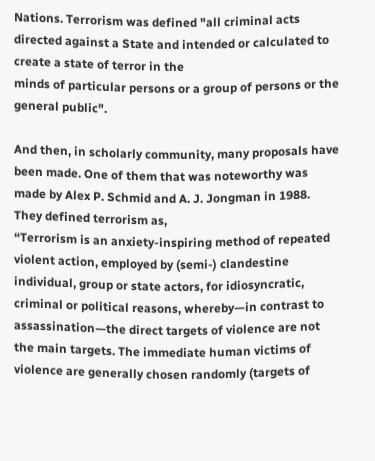Nations. Terrorism was defined "all criminal acts directed against a State and intended or calculated to create a state of terror in the
minds of particular persons or a group of persons or the general public".

And then, in scholarly community, many proposals have been made. One of them that was noteworthy was made by Alex P. Schmid and A. J. Jongman in 1988. They defined terrorism as,
“Terrorism is an anxiety-inspiring method of repeated violent action, employed by (semi-) clandestine individual, group or state actors, for idiosyncratic, criminal or political reasons, whereby—in contrast to assassination—the direct targets of violence are not the main targets. The immediate human victims of violence are generally chosen randomly (targets of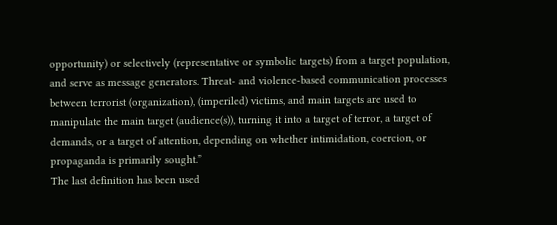opportunity) or selectively (representative or symbolic targets) from a target population, and serve as message generators. Threat- and violence-based communication processes between terrorist (organization), (imperiled) victims, and main targets are used to manipulate the main target (audience(s)), turning it into a target of terror, a target of demands, or a target of attention, depending on whether intimidation, coercion, or propaganda is primarily sought.”
The last definition has been used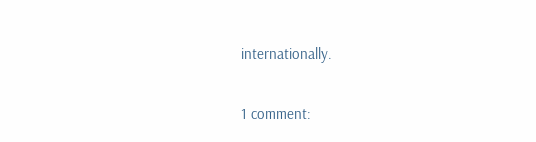internationally.

1 comment: